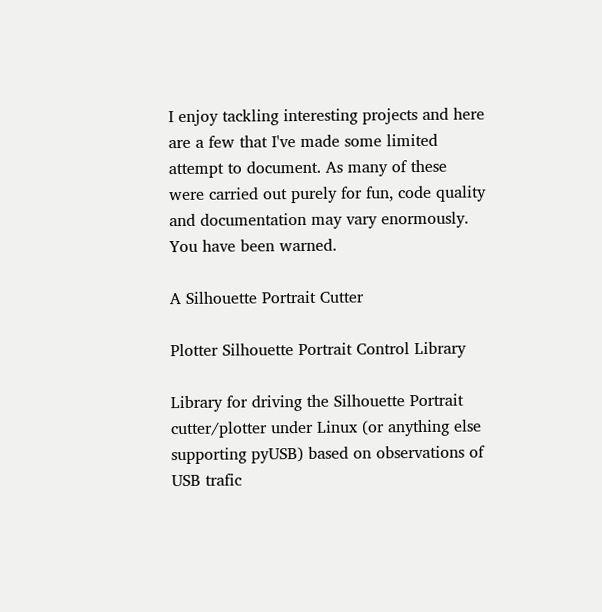I enjoy tackling interesting projects and here are a few that I've made some limited attempt to document. As many of these were carried out purely for fun, code quality and documentation may vary enormously. You have been warned.

A Silhouette Portrait Cutter

Plotter Silhouette Portrait Control Library

Library for driving the Silhouette Portrait cutter/plotter under Linux (or anything else supporting pyUSB) based on observations of USB trafic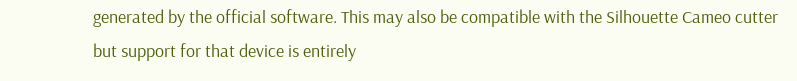generated by the official software. This may also be compatible with the Silhouette Cameo cutter but support for that device is entirely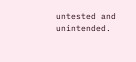untested and unintended.